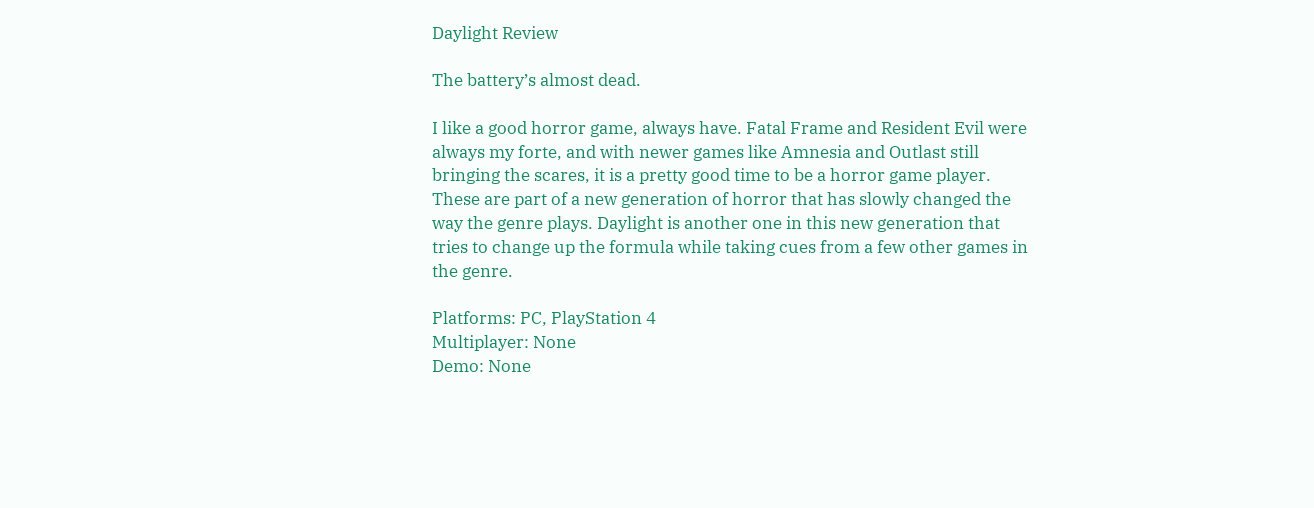Daylight Review

The battery’s almost dead.

I like a good horror game, always have. Fatal Frame and Resident Evil were always my forte, and with newer games like Amnesia and Outlast still bringing the scares, it is a pretty good time to be a horror game player. These are part of a new generation of horror that has slowly changed the way the genre plays. Daylight is another one in this new generation that tries to change up the formula while taking cues from a few other games in the genre.

Platforms: PC, PlayStation 4
Multiplayer: None
Demo: None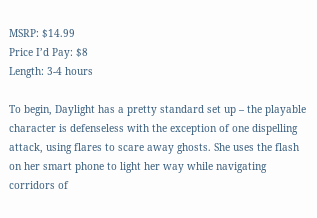MSRP: $14.99
Price I’d Pay: $8
Length: 3-4 hours

To begin, Daylight has a pretty standard set up – the playable character is defenseless with the exception of one dispelling attack, using flares to scare away ghosts. She uses the flash on her smart phone to light her way while navigating corridors of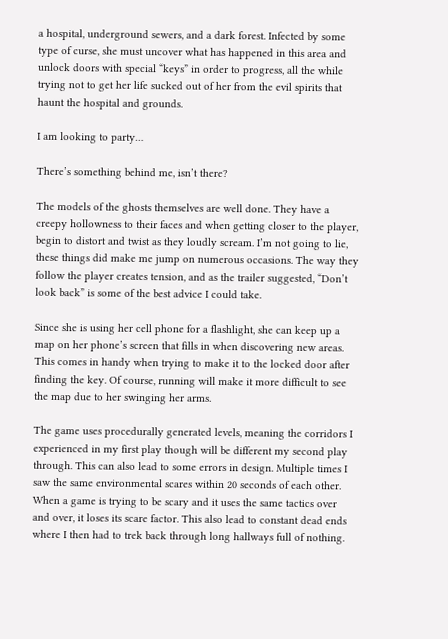a hospital, underground sewers, and a dark forest. Infected by some type of curse, she must uncover what has happened in this area and unlock doors with special “keys” in order to progress, all the while trying not to get her life sucked out of her from the evil spirits that haunt the hospital and grounds.

I am looking to party…

There’s something behind me, isn’t there?

The models of the ghosts themselves are well done. They have a creepy hollowness to their faces and when getting closer to the player, begin to distort and twist as they loudly scream. I’m not going to lie, these things did make me jump on numerous occasions. The way they follow the player creates tension, and as the trailer suggested, “Don’t look back” is some of the best advice I could take.

Since she is using her cell phone for a flashlight, she can keep up a map on her phone’s screen that fills in when discovering new areas. This comes in handy when trying to make it to the locked door after finding the key. Of course, running will make it more difficult to see the map due to her swinging her arms.

The game uses procedurally generated levels, meaning the corridors I experienced in my first play though will be different my second play through. This can also lead to some errors in design. Multiple times I saw the same environmental scares within 20 seconds of each other. When a game is trying to be scary and it uses the same tactics over and over, it loses its scare factor. This also lead to constant dead ends where I then had to trek back through long hallways full of nothing.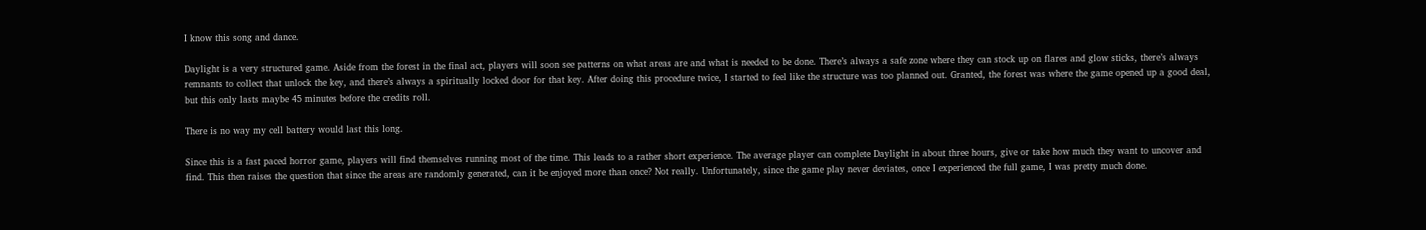I know this song and dance.

Daylight is a very structured game. Aside from the forest in the final act, players will soon see patterns on what areas are and what is needed to be done. There’s always a safe zone where they can stock up on flares and glow sticks, there’s always remnants to collect that unlock the key, and there’s always a spiritually locked door for that key. After doing this procedure twice, I started to feel like the structure was too planned out. Granted, the forest was where the game opened up a good deal, but this only lasts maybe 45 minutes before the credits roll.

There is no way my cell battery would last this long.

Since this is a fast paced horror game, players will find themselves running most of the time. This leads to a rather short experience. The average player can complete Daylight in about three hours, give or take how much they want to uncover and find. This then raises the question that since the areas are randomly generated, can it be enjoyed more than once? Not really. Unfortunately, since the game play never deviates, once I experienced the full game, I was pretty much done.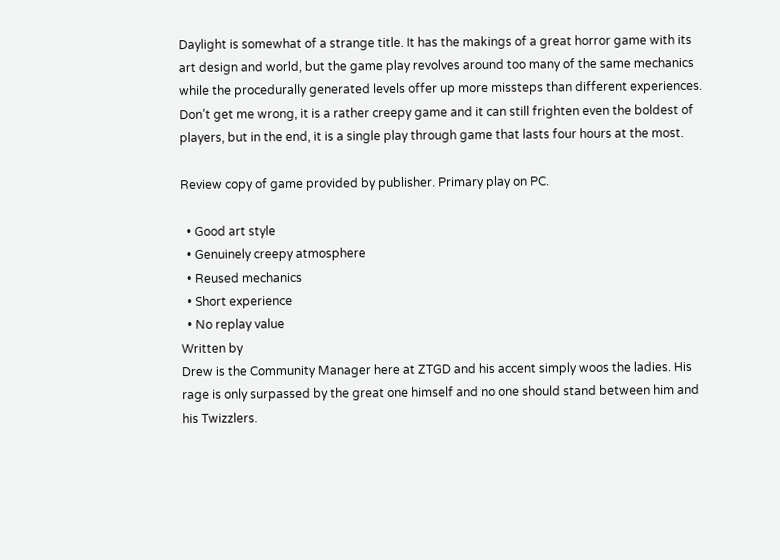Daylight is somewhat of a strange title. It has the makings of a great horror game with its art design and world, but the game play revolves around too many of the same mechanics while the procedurally generated levels offer up more missteps than different experiences. Don’t get me wrong, it is a rather creepy game and it can still frighten even the boldest of players, but in the end, it is a single play through game that lasts four hours at the most.

Review copy of game provided by publisher. Primary play on PC.

  • Good art style
  • Genuinely creepy atmosphere
  • Reused mechanics
  • Short experience
  • No replay value
Written by
Drew is the Community Manager here at ZTGD and his accent simply woos the ladies. His rage is only surpassed by the great one himself and no one should stand between him and his Twizzlers.